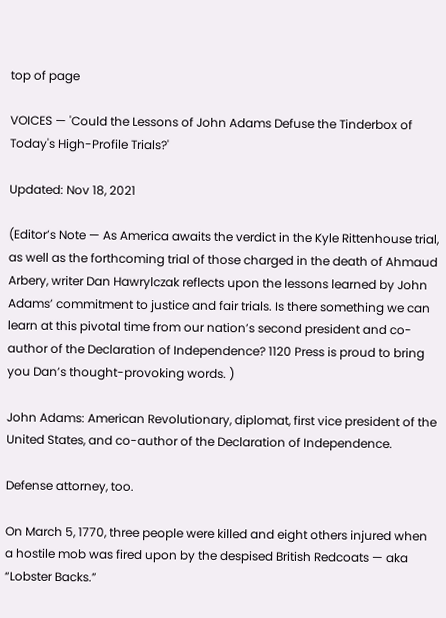top of page

VOICES — 'Could the Lessons of John Adams Defuse the Tinderbox of Today's High-Profile Trials?'

Updated: Nov 18, 2021

(Editor’s Note — As America awaits the verdict in the Kyle Rittenhouse trial, as well as the forthcoming trial of those charged in the death of Ahmaud Arbery, writer Dan Hawrylczak reflects upon the lessons learned by John Adams’ commitment to justice and fair trials. Is there something we can learn at this pivotal time from our nation’s second president and co-author of the Declaration of Independence? 1120 Press is proud to bring you Dan’s thought-provoking words. )

John Adams: American Revolutionary, diplomat, first vice president of the United States, and co-author of the Declaration of Independence.

Defense attorney, too.

On March 5, 1770, three people were killed and eight others injured when a hostile mob was fired upon by the despised British Redcoats — aka “Lobster Backs.”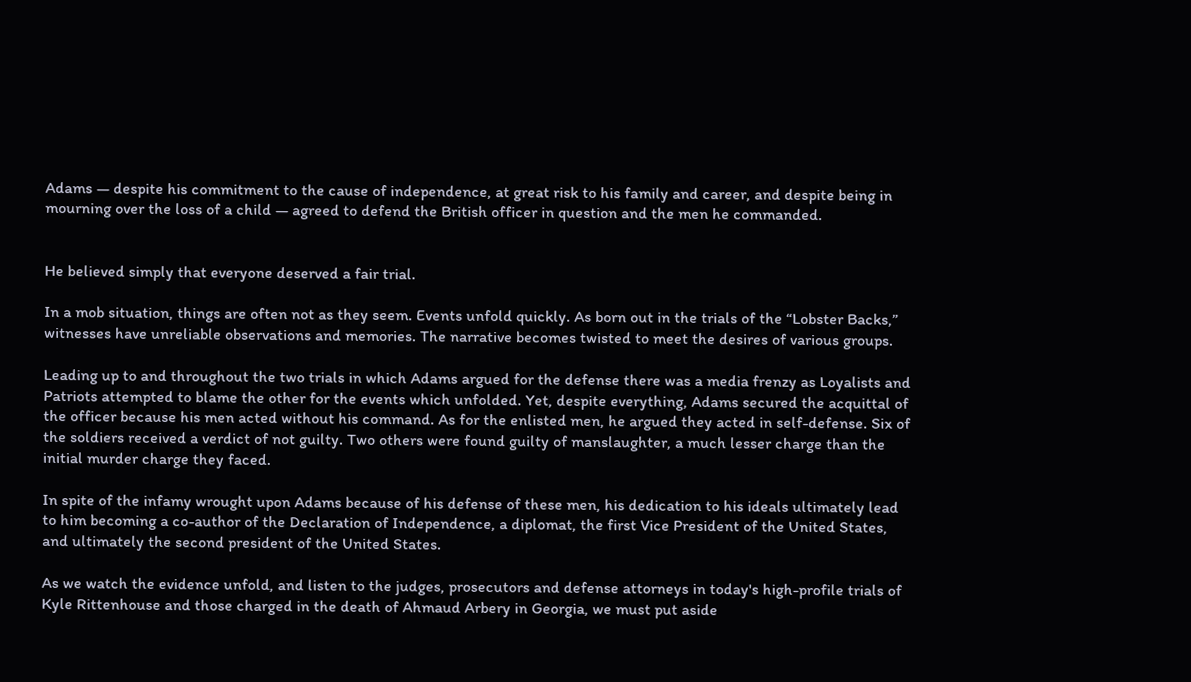Adams — despite his commitment to the cause of independence, at great risk to his family and career, and despite being in mourning over the loss of a child — agreed to defend the British officer in question and the men he commanded.


He believed simply that everyone deserved a fair trial.

In a mob situation, things are often not as they seem. Events unfold quickly. As born out in the trials of the “Lobster Backs,” witnesses have unreliable observations and memories. The narrative becomes twisted to meet the desires of various groups.

Leading up to and throughout the two trials in which Adams argued for the defense there was a media frenzy as Loyalists and Patriots attempted to blame the other for the events which unfolded. Yet, despite everything, Adams secured the acquittal of the officer because his men acted without his command. As for the enlisted men, he argued they acted in self-defense. Six of the soldiers received a verdict of not guilty. Two others were found guilty of manslaughter, a much lesser charge than the initial murder charge they faced.

In spite of the infamy wrought upon Adams because of his defense of these men, his dedication to his ideals ultimately lead to him becoming a co-author of the Declaration of Independence, a diplomat, the first Vice President of the United States, and ultimately the second president of the United States.

As we watch the evidence unfold, and listen to the judges, prosecutors and defense attorneys in today's high-profile trials of Kyle Rittenhouse and those charged in the death of Ahmaud Arbery in Georgia, we must put aside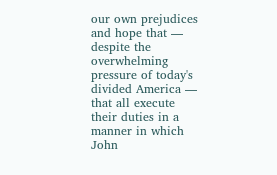our own prejudices and hope that — despite the overwhelming pressure of today's divided America — that all execute their duties in a manner in which John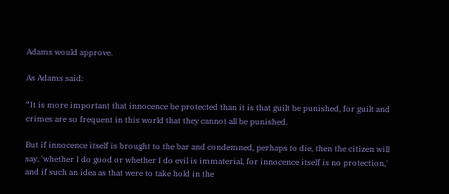Adams would approve.

As Adams said:

“It is more important that innocence be protected than it is that guilt be punished, for guilt and crimes are so frequent in this world that they cannot all be punished.

But if innocence itself is brought to the bar and condemned, perhaps to die, then the citizen will say, 'whether I do good or whether I do evil is immaterial, for innocence itself is no protection,' and if such an idea as that were to take hold in the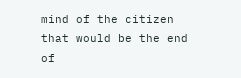mind of the citizen that would be the end of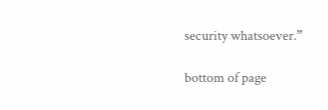security whatsoever.”

bottom of page